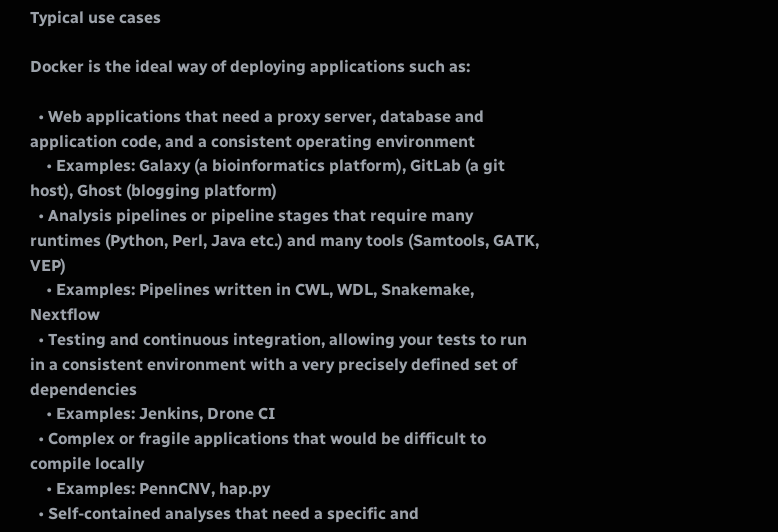Typical use cases

Docker is the ideal way of deploying applications such as:

  • Web applications that need a proxy server, database and application code, and a consistent operating environment
    • Examples: Galaxy (a bioinformatics platform), GitLab (a git host), Ghost (blogging platform)
  • Analysis pipelines or pipeline stages that require many runtimes (Python, Perl, Java etc.) and many tools (Samtools, GATK, VEP)
    • Examples: Pipelines written in CWL, WDL, Snakemake, Nextflow
  • Testing and continuous integration, allowing your tests to run in a consistent environment with a very precisely defined set of dependencies
    • Examples: Jenkins, Drone CI
  • Complex or fragile applications that would be difficult to compile locally
    • Examples: PennCNV, hap.py
  • Self-contained analyses that need a specific and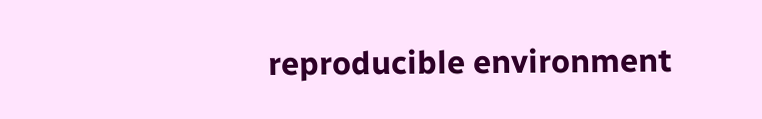reproducible environment